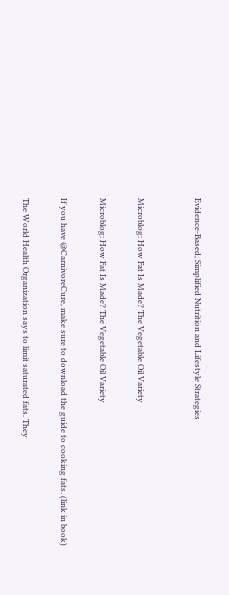Evidence-Based, Simplified Nutrition and Lifestyle Strategies


Microblog: How Fat Is Made? The Vegetable Oil Variety

Microblog: How Fat Is Made? The Vegetable Oil Variety

If you have @CarnivoreCure, make sure to download the guide to cooking fats. (link in book)

The World Health Organization says to limit saturated fats. They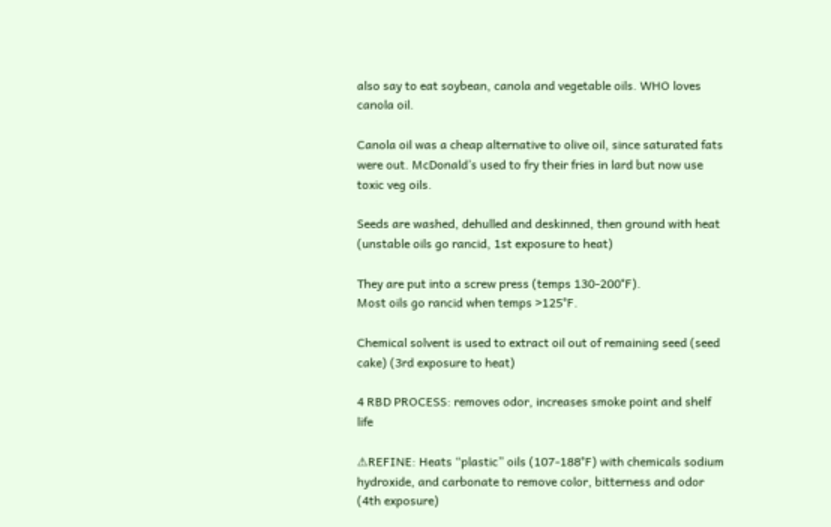also say to eat soybean, canola and vegetable oils. WHO loves canola oil.

Canola oil was a cheap alternative to olive oil, since saturated fats were out. McDonald’s used to fry their fries in lard but now use toxic veg oils.

Seeds are washed, dehulled and deskinned, then ground with heat (unstable oils go rancid, 1st exposure to heat)

They are put into a screw press (temps 130-200°F).
Most oils go rancid when temps >125°F.

Chemical solvent is used to extract oil out of remaining seed (seed cake) (3rd exposure to heat)

4 RBD PROCESS: removes odor, increases smoke point and shelf life

⚠REFINE: Heats “plastic” oils (107-188°F) with chemicals sodium hydroxide, and carbonate to remove color, bitterness and odor (4th exposure)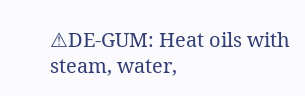⚠DE-GUM: Heat oils with steam, water,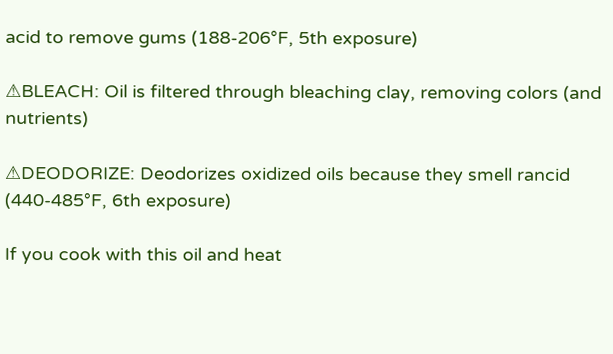acid to remove gums (188-206°F, 5th exposure)

⚠BLEACH: Oil is filtered through bleaching clay, removing colors (and nutrients)

⚠DEODORIZE: Deodorizes oxidized oils because they smell rancid (440-485°F, 6th exposure)

If you cook with this oil and heat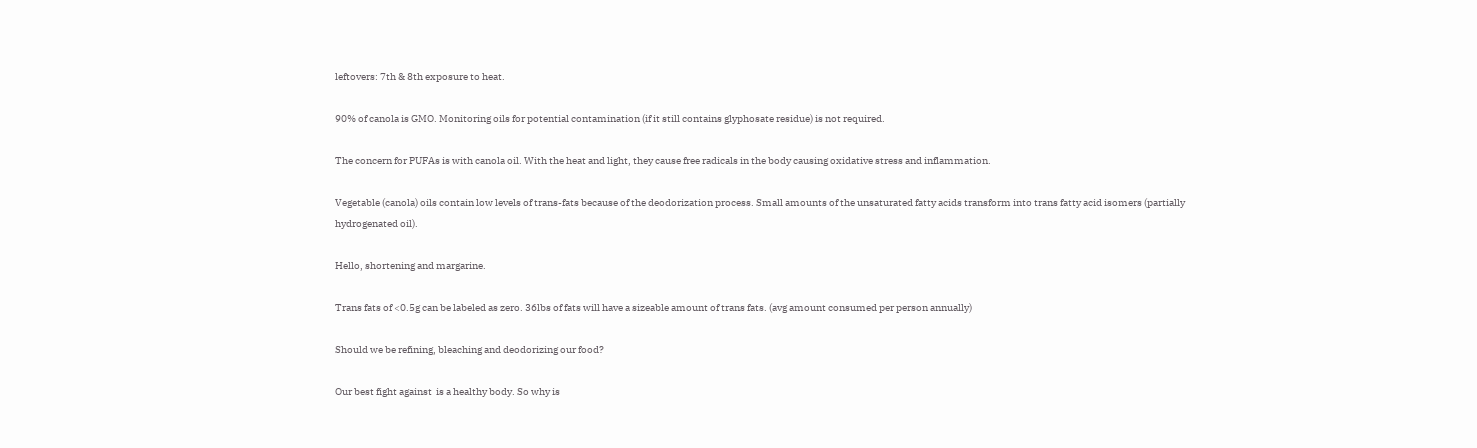leftovers: 7th & 8th exposure to heat.

90% of canola is GMO. Monitoring oils for potential contamination (if it still contains glyphosate residue) is not required.

The concern for PUFAs is with canola oil. With the heat and light, they cause free radicals in the body causing oxidative stress and inflammation.

Vegetable (canola) oils contain low levels of trans-fats because of the deodorization process. Small amounts of the unsaturated fatty acids transform into trans fatty acid isomers (partially hydrogenated oil).

Hello, shortening and margarine.

Trans fats of <0.5g can be labeled as zero. 36lbs of fats will have a sizeable amount of trans fats. (avg amount consumed per person annually)

Should we be refining, bleaching and deodorizing our food?

Our best fight against  is a healthy body. So why is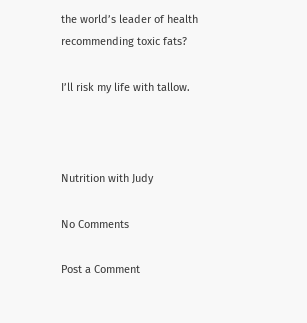the world’s leader of health recommending toxic fats?

I’ll risk my life with tallow.



Nutrition with Judy

No Comments

Post a Comment